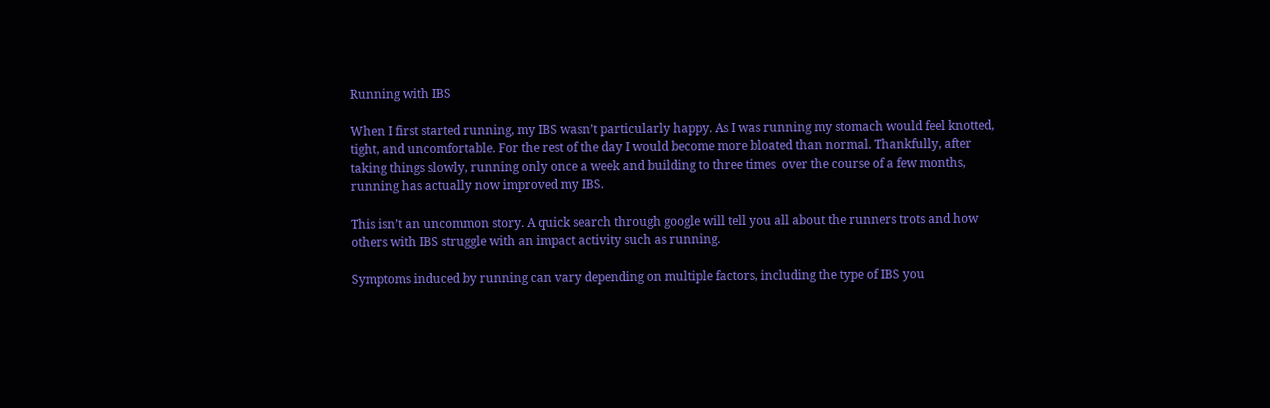Running with IBS

When I first started running, my IBS wasn’t particularly happy. As I was running my stomach would feel knotted, tight, and uncomfortable. For the rest of the day I would become more bloated than normal. Thankfully, after taking things slowly, running only once a week and building to three times  over the course of a few months, running has actually now improved my IBS.

This isn’t an uncommon story. A quick search through google will tell you all about the runners trots and how others with IBS struggle with an impact activity such as running.

Symptoms induced by running can vary depending on multiple factors, including the type of IBS you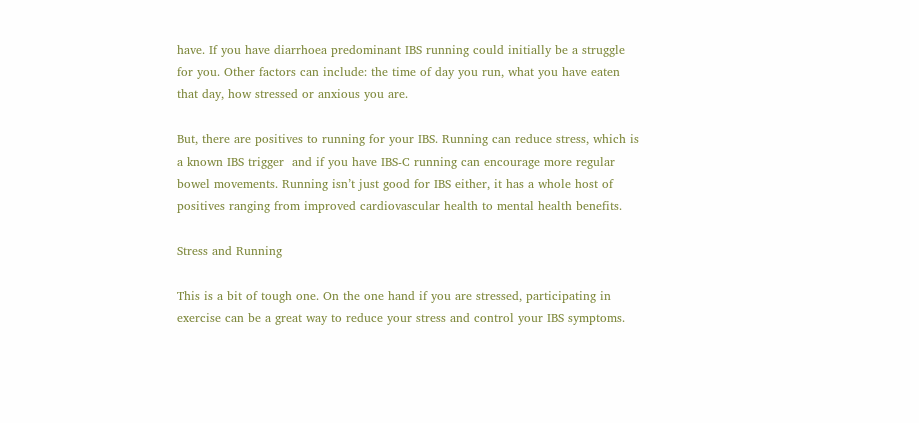have. If you have diarrhoea predominant IBS running could initially be a struggle for you. Other factors can include: the time of day you run, what you have eaten that day, how stressed or anxious you are.

But, there are positives to running for your IBS. Running can reduce stress, which is a known IBS trigger  and if you have IBS-C running can encourage more regular bowel movements. Running isn’t just good for IBS either, it has a whole host of positives ranging from improved cardiovascular health to mental health benefits.

Stress and Running

This is a bit of tough one. On the one hand if you are stressed, participating in exercise can be a great way to reduce your stress and control your IBS symptoms.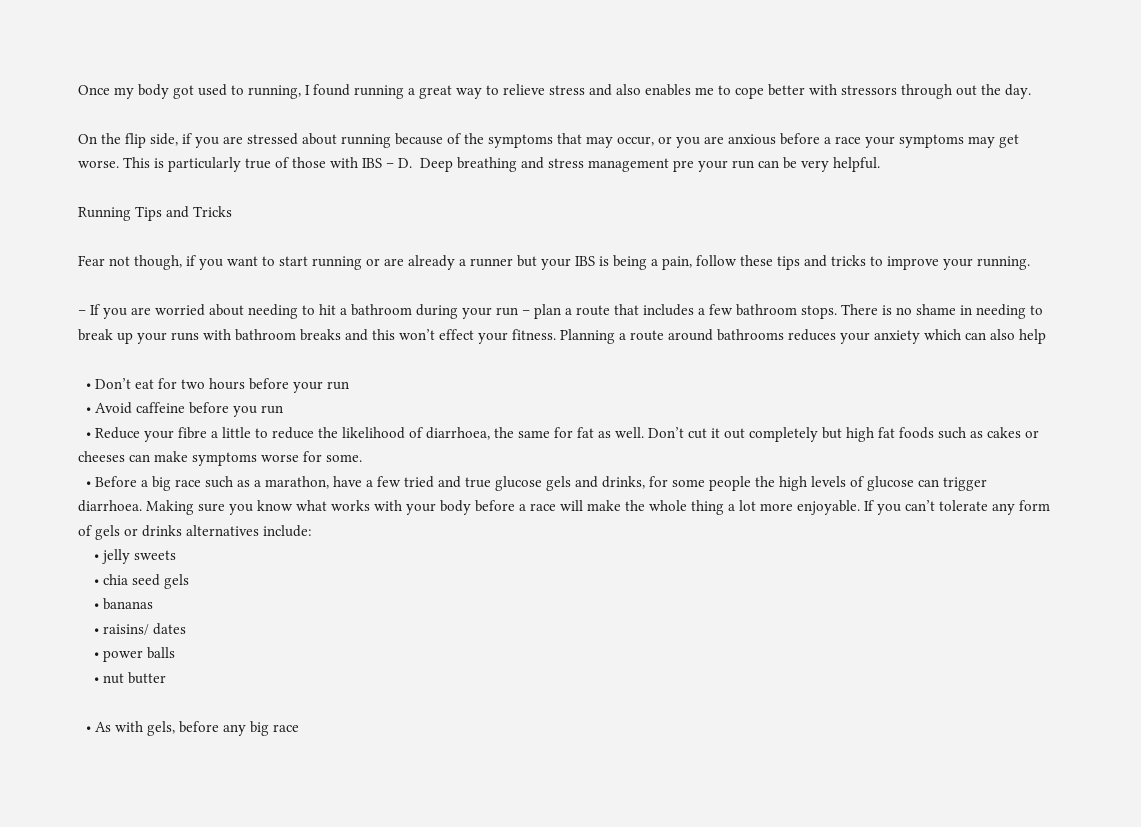Once my body got used to running, I found running a great way to relieve stress and also enables me to cope better with stressors through out the day.

On the flip side, if you are stressed about running because of the symptoms that may occur, or you are anxious before a race your symptoms may get worse. This is particularly true of those with IBS – D.  Deep breathing and stress management pre your run can be very helpful.

Running Tips and Tricks

Fear not though, if you want to start running or are already a runner but your IBS is being a pain, follow these tips and tricks to improve your running.

– If you are worried about needing to hit a bathroom during your run – plan a route that includes a few bathroom stops. There is no shame in needing to break up your runs with bathroom breaks and this won’t effect your fitness. Planning a route around bathrooms reduces your anxiety which can also help

  • Don’t eat for two hours before your run
  • Avoid caffeine before you run
  • Reduce your fibre a little to reduce the likelihood of diarrhoea, the same for fat as well. Don’t cut it out completely but high fat foods such as cakes or cheeses can make symptoms worse for some.
  • Before a big race such as a marathon, have a few tried and true glucose gels and drinks, for some people the high levels of glucose can trigger diarrhoea. Making sure you know what works with your body before a race will make the whole thing a lot more enjoyable. If you can’t tolerate any form of gels or drinks alternatives include:
    • jelly sweets
    • chia seed gels
    • bananas
    • raisins/ dates
    • power balls
    • nut butter

  • As with gels, before any big race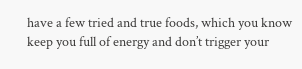have a few tried and true foods, which you know keep you full of energy and don’t trigger your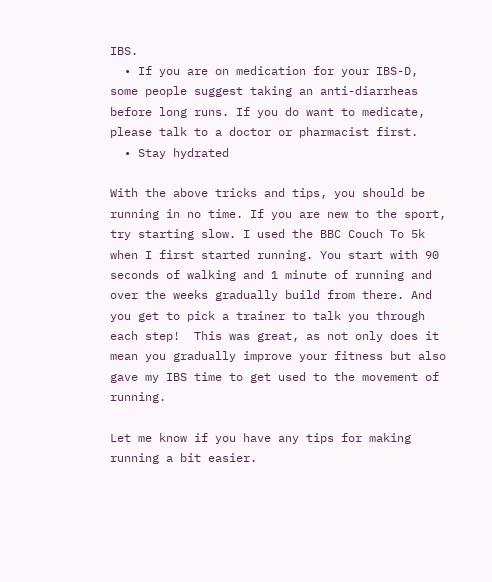IBS.
  • If you are on medication for your IBS-D, some people suggest taking an anti-diarrheas before long runs. If you do want to medicate, please talk to a doctor or pharmacist first.
  • Stay hydrated

With the above tricks and tips, you should be running in no time. If you are new to the sport, try starting slow. I used the BBC Couch To 5k when I first started running. You start with 90 seconds of walking and 1 minute of running and over the weeks gradually build from there. And you get to pick a trainer to talk you through each step!  This was great, as not only does it mean you gradually improve your fitness but also gave my IBS time to get used to the movement of running.

Let me know if you have any tips for making running a bit easier.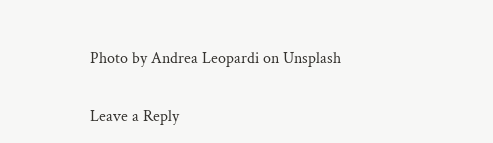Photo by Andrea Leopardi on Unsplash

Leave a Reply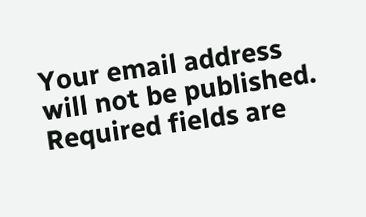Your email address will not be published. Required fields are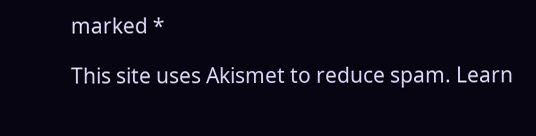marked *

This site uses Akismet to reduce spam. Learn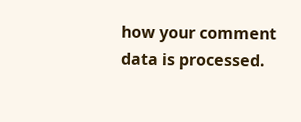how your comment data is processed.